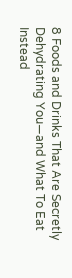8 Foods and Drinks That Are Secretly Dehydrating You—and What To Eat Instead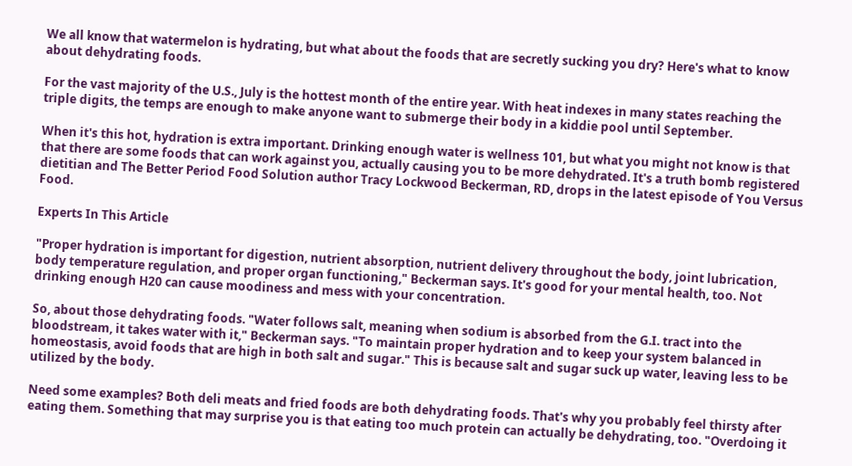We all know that watermelon is hydrating, but what about the foods that are secretly sucking you dry? Here's what to know about dehydrating foods.

For the vast majority of the U.S., July is the hottest month of the entire year. With heat indexes in many states reaching the triple digits, the temps are enough to make anyone want to submerge their body in a kiddie pool until September.

When it's this hot, hydration is extra important. Drinking enough water is wellness 101, but what you might not know is that that there are some foods that can work against you, actually causing you to be more dehydrated. It's a truth bomb registered dietitian and The Better Period Food Solution author Tracy Lockwood Beckerman, RD, drops in the latest episode of You Versus Food.

Experts In This Article

"Proper hydration is important for digestion, nutrient absorption, nutrient delivery throughout the body, joint lubrication, body temperature regulation, and proper organ functioning," Beckerman says. It's good for your mental health, too. Not drinking enough H20 can cause moodiness and mess with your concentration.

So, about those dehydrating foods. "Water follows salt, meaning when sodium is absorbed from the G.I. tract into the bloodstream, it takes water with it," Beckerman says. "To maintain proper hydration and to keep your system balanced in homeostasis, avoid foods that are high in both salt and sugar." This is because salt and sugar suck up water, leaving less to be utilized by the body.

Need some examples? Both deli meats and fried foods are both dehydrating foods. That's why you probably feel thirsty after eating them. Something that may surprise you is that eating too much protein can actually be dehydrating, too. "Overdoing it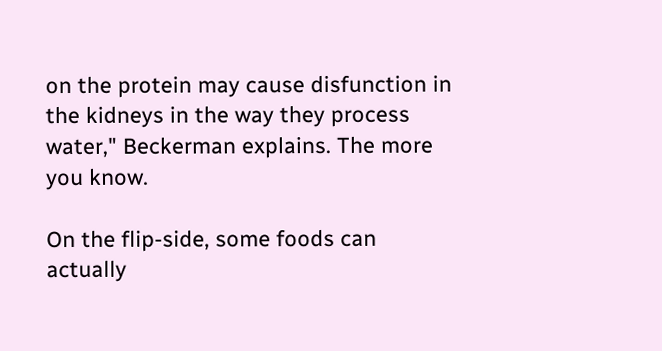on the protein may cause disfunction in the kidneys in the way they process water," Beckerman explains. The more you know.

On the flip-side, some foods can actually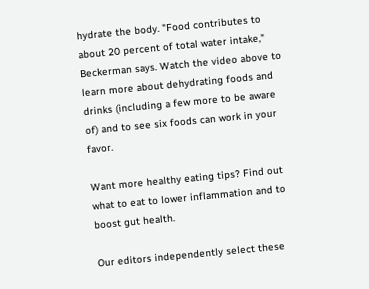hydrate the body. "Food contributes to about 20 percent of total water intake," Beckerman says. Watch the video above to learn more about dehydrating foods and drinks (including a few more to be aware of) and to see six foods can work in your favor.

Want more healthy eating tips? Find out what to eat to lower inflammation and to boost gut health.

Our editors independently select these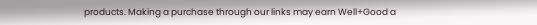products. Making a purchase through our links may earn Well+Good a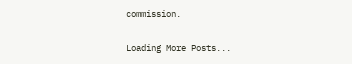commission.

Loading More Posts...